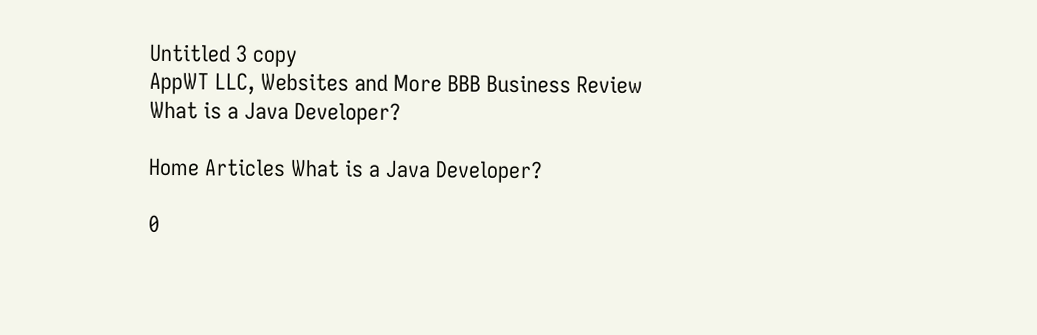Untitled 3 copy
AppWT LLC, Websites and More BBB Business Review
What is a Java Developer?

Home Articles What is a Java Developer?

0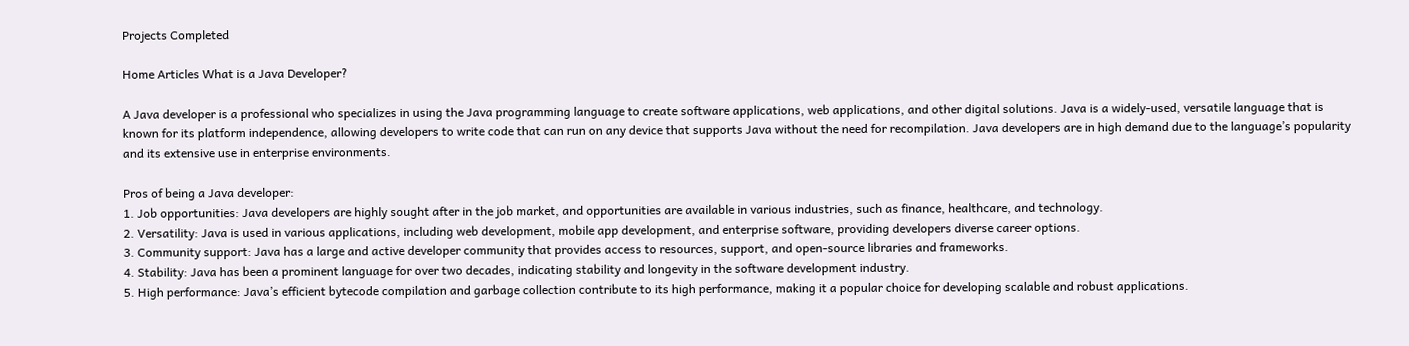Projects Completed

Home Articles What is a Java Developer?

A Java developer is a professional who specializes in using the Java programming language to create software applications, web applications, and other digital solutions. Java is a widely-used, versatile language that is known for its platform independence, allowing developers to write code that can run on any device that supports Java without the need for recompilation. Java developers are in high demand due to the language’s popularity and its extensive use in enterprise environments.

Pros of being a Java developer:
1. Job opportunities: Java developers are highly sought after in the job market, and opportunities are available in various industries, such as finance, healthcare, and technology.
2. Versatility: Java is used in various applications, including web development, mobile app development, and enterprise software, providing developers diverse career options.
3. Community support: Java has a large and active developer community that provides access to resources, support, and open-source libraries and frameworks.
4. Stability: Java has been a prominent language for over two decades, indicating stability and longevity in the software development industry.
5. High performance: Java’s efficient bytecode compilation and garbage collection contribute to its high performance, making it a popular choice for developing scalable and robust applications.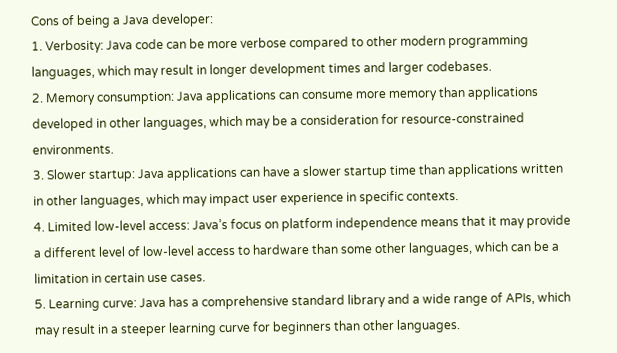Cons of being a Java developer:
1. Verbosity: Java code can be more verbose compared to other modern programming languages, which may result in longer development times and larger codebases.
2. Memory consumption: Java applications can consume more memory than applications developed in other languages, which may be a consideration for resource-constrained environments.
3. Slower startup: Java applications can have a slower startup time than applications written in other languages, which may impact user experience in specific contexts.
4. Limited low-level access: Java’s focus on platform independence means that it may provide a different level of low-level access to hardware than some other languages, which can be a limitation in certain use cases.
5. Learning curve: Java has a comprehensive standard library and a wide range of APIs, which may result in a steeper learning curve for beginners than other languages.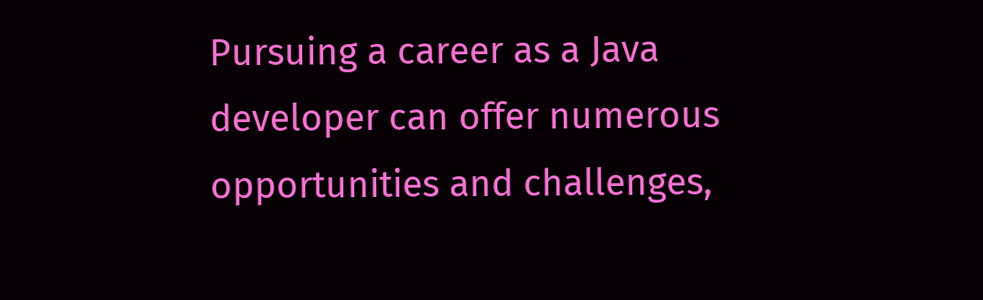Pursuing a career as a Java developer can offer numerous opportunities and challenges,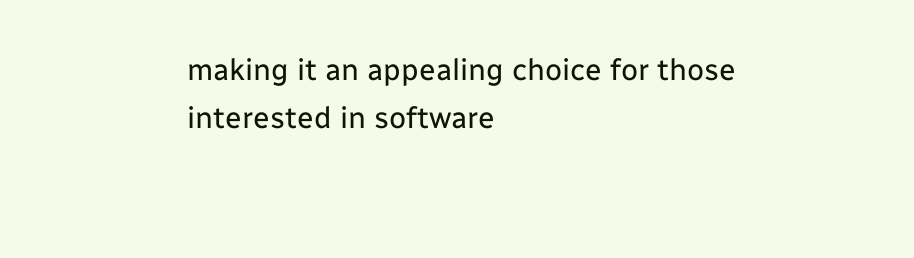making it an appealing choice for those interested in software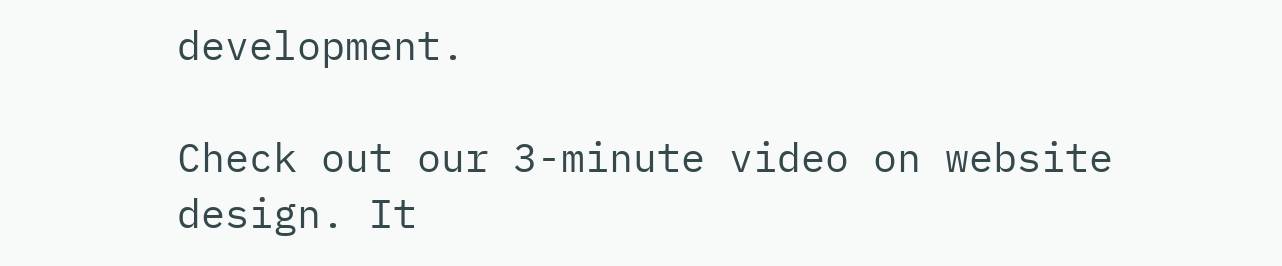development.

Check out our 3-minute video on website design. It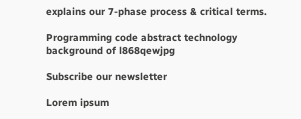explains our 7-phase process & critical terms.

Programming code abstract technology background of l868qewjpg

Subscribe our newsletter

Lorem ipsum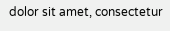dolor sit amet, consectetur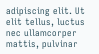adipiscing elit. Ut elit tellus, luctus nec ullamcorper mattis, pulvinar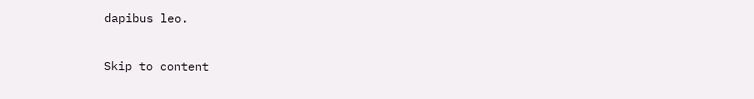dapibus leo.

Skip to content